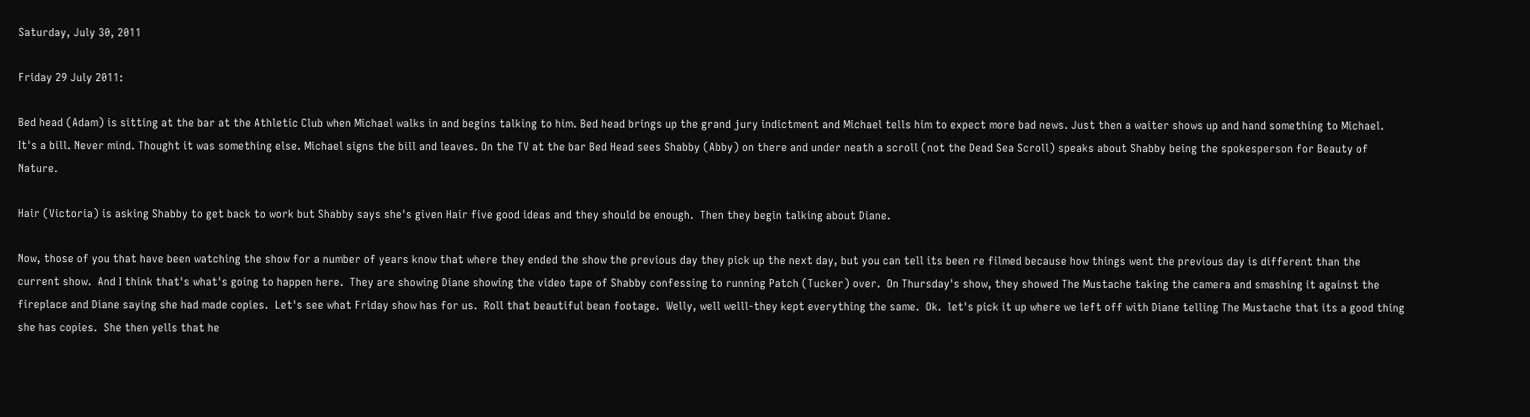Saturday, July 30, 2011

Friday 29 July 2011:

Bed head (Adam) is sitting at the bar at the Athletic Club when Michael walks in and begins talking to him. Bed head brings up the grand jury indictment and Michael tells him to expect more bad news. Just then a waiter shows up and hand something to Michael. It's a bill. Never mind. Thought it was something else. Michael signs the bill and leaves. On the TV at the bar Bed Head sees Shabby (Abby) on there and under neath a scroll (not the Dead Sea Scroll) speaks about Shabby being the spokesperson for Beauty of Nature.

Hair (Victoria) is asking Shabby to get back to work but Shabby says she's given Hair five good ideas and they should be enough.  Then they begin talking about Diane.

Now, those of you that have been watching the show for a number of years know that where they ended the show the previous day they pick up the next day, but you can tell its been re filmed because how things went the previous day is different than the current show.  And I think that's what's going to happen here.  They are showing Diane showing the video tape of Shabby confessing to running Patch (Tucker) over.  On Thursday's show, they showed The Mustache taking the camera and smashing it against the fireplace and Diane saying she had made copies.  Let's see what Friday show has for us.  Roll that beautiful bean footage.  Welly, well welll-they kept everything the same.  Ok.  let's pick it up where we left off with Diane telling The Mustache that its a good thing she has copies.  She then yells that he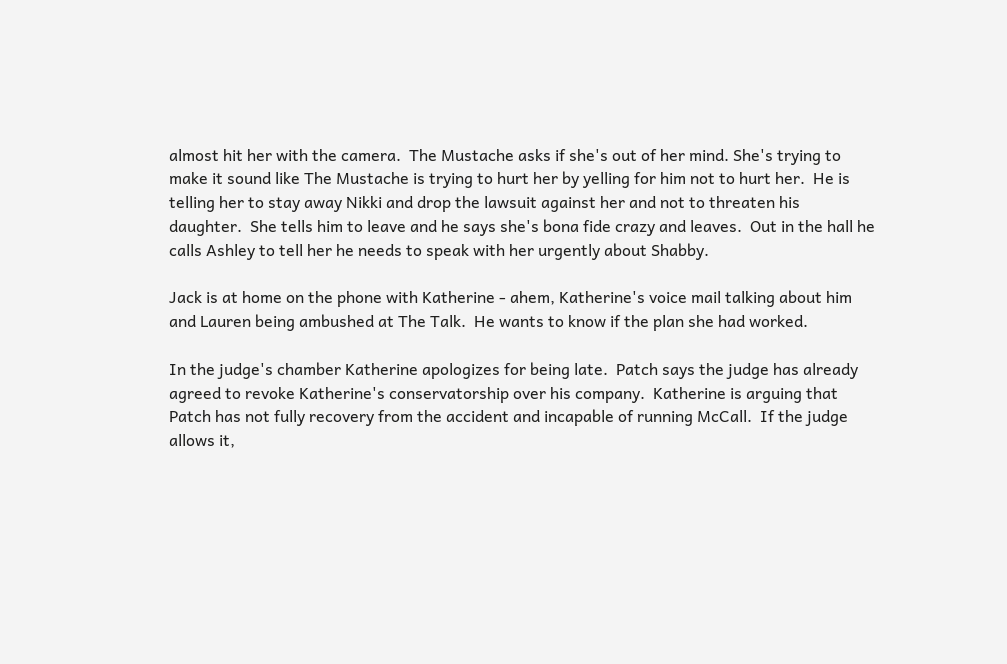almost hit her with the camera.  The Mustache asks if she's out of her mind. She's trying to make it sound like The Mustache is trying to hurt her by yelling for him not to hurt her.  He is telling her to stay away Nikki and drop the lawsuit against her and not to threaten his daughter.  She tells him to leave and he says she's bona fide crazy and leaves.  Out in the hall he calls Ashley to tell her he needs to speak with her urgently about Shabby.

Jack is at home on the phone with Katherine - ahem, Katherine's voice mail talking about him and Lauren being ambushed at The Talk.  He wants to know if the plan she had worked.

In the judge's chamber Katherine apologizes for being late.  Patch says the judge has already agreed to revoke Katherine's conservatorship over his company.  Katherine is arguing that Patch has not fully recovery from the accident and incapable of running McCall.  If the judge allows it,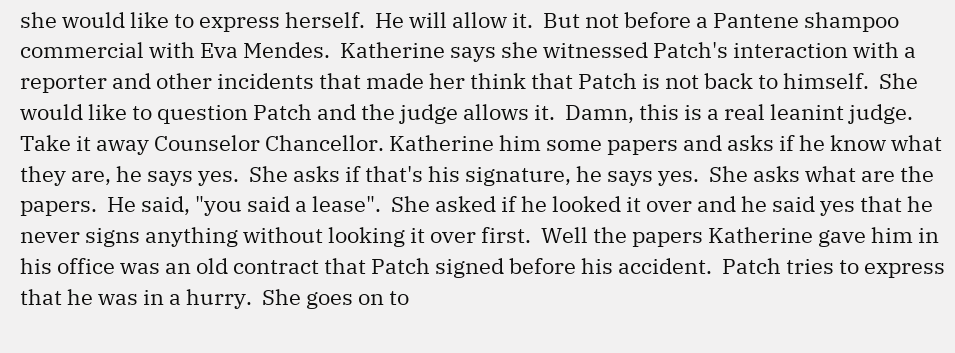she would like to express herself.  He will allow it.  But not before a Pantene shampoo commercial with Eva Mendes.  Katherine says she witnessed Patch's interaction with a reporter and other incidents that made her think that Patch is not back to himself.  She would like to question Patch and the judge allows it.  Damn, this is a real leanint judge.  Take it away Counselor Chancellor. Katherine him some papers and asks if he know what they are, he says yes.  She asks if that's his signature, he says yes.  She asks what are the papers.  He said, "you said a lease".  She asked if he looked it over and he said yes that he never signs anything without looking it over first.  Well the papers Katherine gave him in his office was an old contract that Patch signed before his accident.  Patch tries to express that he was in a hurry.  She goes on to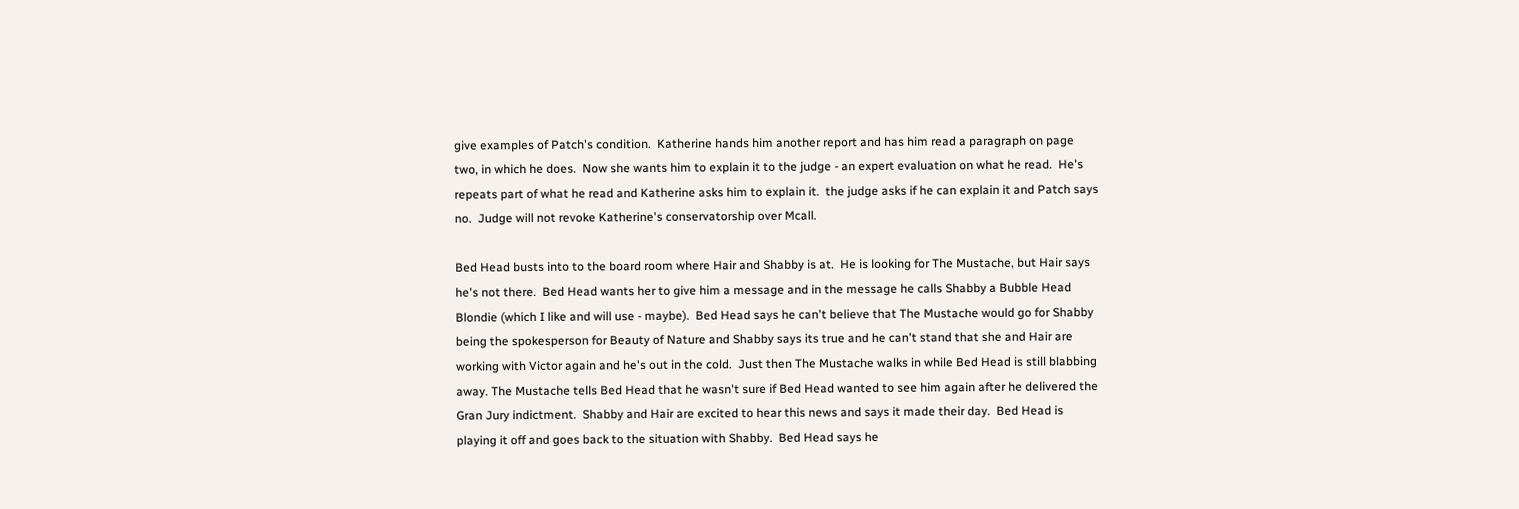give examples of Patch's condition.  Katherine hands him another report and has him read a paragraph on page two, in which he does.  Now she wants him to explain it to the judge - an expert evaluation on what he read.  He's repeats part of what he read and Katherine asks him to explain it.  the judge asks if he can explain it and Patch says no.  Judge will not revoke Katherine's conservatorship over Mcall.

Bed Head busts into to the board room where Hair and Shabby is at.  He is looking for The Mustache, but Hair says he's not there.  Bed Head wants her to give him a message and in the message he calls Shabby a Bubble Head Blondie (which I like and will use - maybe).  Bed Head says he can't believe that The Mustache would go for Shabby being the spokesperson for Beauty of Nature and Shabby says its true and he can't stand that she and Hair are working with Victor again and he's out in the cold.  Just then The Mustache walks in while Bed Head is still blabbing away. The Mustache tells Bed Head that he wasn't sure if Bed Head wanted to see him again after he delivered the Gran Jury indictment.  Shabby and Hair are excited to hear this news and says it made their day.  Bed Head is playing it off and goes back to the situation with Shabby.  Bed Head says he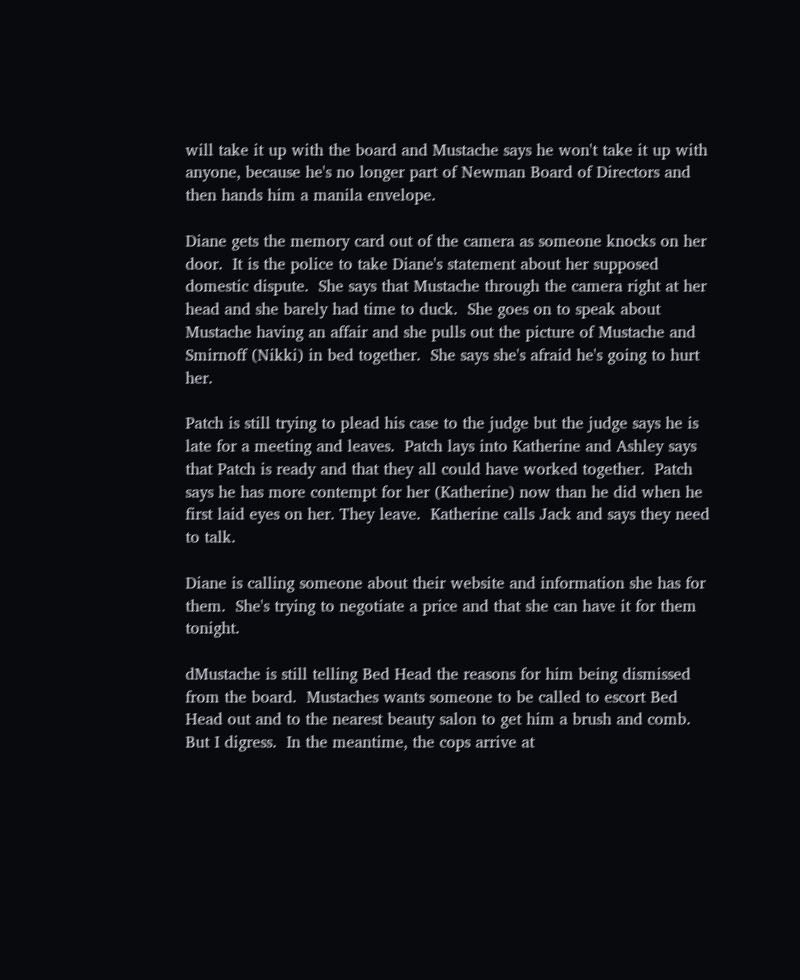will take it up with the board and Mustache says he won't take it up with anyone, because he's no longer part of Newman Board of Directors and then hands him a manila envelope.

Diane gets the memory card out of the camera as someone knocks on her door.  It is the police to take Diane's statement about her supposed domestic dispute.  She says that Mustache through the camera right at her head and she barely had time to duck.  She goes on to speak about Mustache having an affair and she pulls out the picture of Mustache and Smirnoff (Nikki) in bed together.  She says she's afraid he's going to hurt her.

Patch is still trying to plead his case to the judge but the judge says he is late for a meeting and leaves.  Patch lays into Katherine and Ashley says that Patch is ready and that they all could have worked together.  Patch says he has more contempt for her (Katherine) now than he did when he first laid eyes on her. They leave.  Katherine calls Jack and says they need to talk.

Diane is calling someone about their website and information she has for them.  She's trying to negotiate a price and that she can have it for them tonight.

dMustache is still telling Bed Head the reasons for him being dismissed from the board.  Mustaches wants someone to be called to escort Bed Head out and to the nearest beauty salon to get him a brush and comb.  But I digress.  In the meantime, the cops arrive at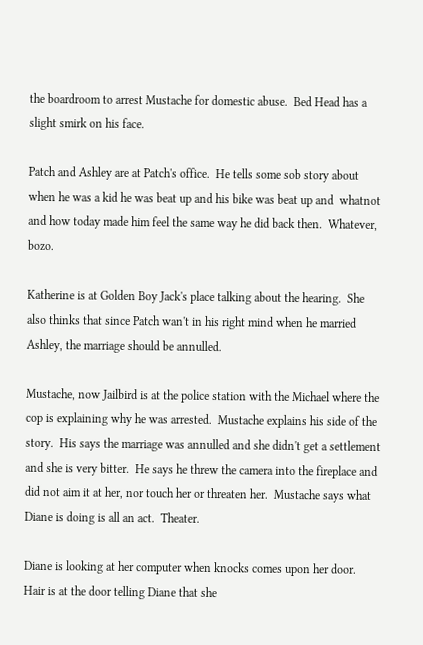the boardroom to arrest Mustache for domestic abuse.  Bed Head has a slight smirk on his face.

Patch and Ashley are at Patch's office.  He tells some sob story about when he was a kid he was beat up and his bike was beat up and  whatnot and how today made him feel the same way he did back then.  Whatever, bozo.

Katherine is at Golden Boy Jack's place talking about the hearing.  She also thinks that since Patch wan't in his right mind when he married Ashley, the marriage should be annulled.

Mustache, now Jailbird is at the police station with the Michael where the cop is explaining why he was arrested.  Mustache explains his side of the story.  His says the marriage was annulled and she didn't get a settlement and she is very bitter.  He says he threw the camera into the fireplace and did not aim it at her, nor touch her or threaten her.  Mustache says what Diane is doing is all an act.  Theater.

Diane is looking at her computer when knocks comes upon her door.  Hair is at the door telling Diane that she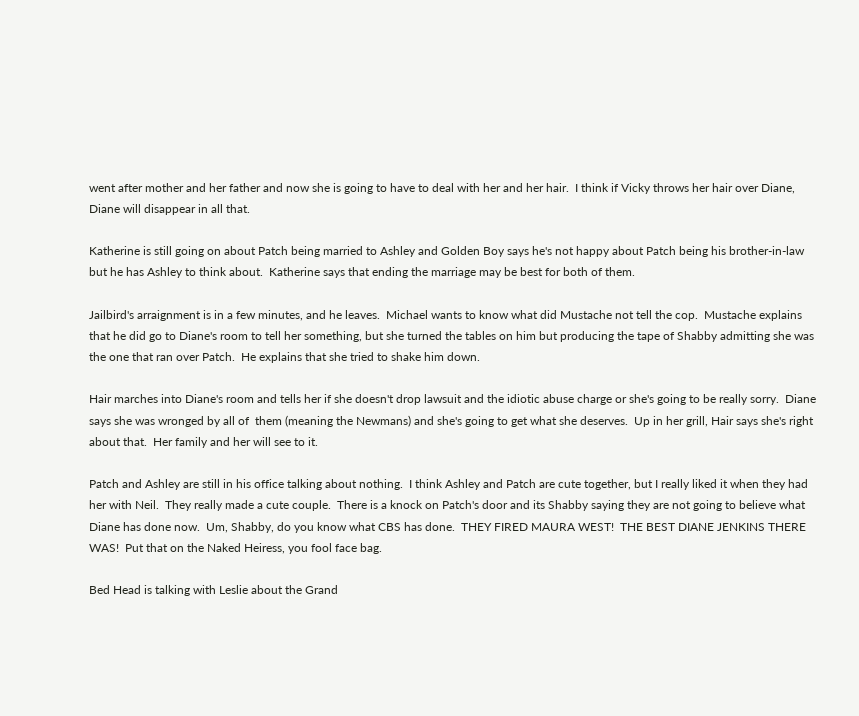went after mother and her father and now she is going to have to deal with her and her hair.  I think if Vicky throws her hair over Diane, Diane will disappear in all that.

Katherine is still going on about Patch being married to Ashley and Golden Boy says he's not happy about Patch being his brother-in-law but he has Ashley to think about.  Katherine says that ending the marriage may be best for both of them.

Jailbird's arraignment is in a few minutes, and he leaves.  Michael wants to know what did Mustache not tell the cop.  Mustache explains that he did go to Diane's room to tell her something, but she turned the tables on him but producing the tape of Shabby admitting she was the one that ran over Patch.  He explains that she tried to shake him down.

Hair marches into Diane's room and tells her if she doesn't drop lawsuit and the idiotic abuse charge or she's going to be really sorry.  Diane says she was wronged by all of  them (meaning the Newmans) and she's going to get what she deserves.  Up in her grill, Hair says she's right about that.  Her family and her will see to it.

Patch and Ashley are still in his office talking about nothing.  I think Ashley and Patch are cute together, but I really liked it when they had her with Neil.  They really made a cute couple.  There is a knock on Patch's door and its Shabby saying they are not going to believe what Diane has done now.  Um, Shabby, do you know what CBS has done.  THEY FIRED MAURA WEST!  THE BEST DIANE JENKINS THERE WAS!  Put that on the Naked Heiress, you fool face bag.

Bed Head is talking with Leslie about the Grand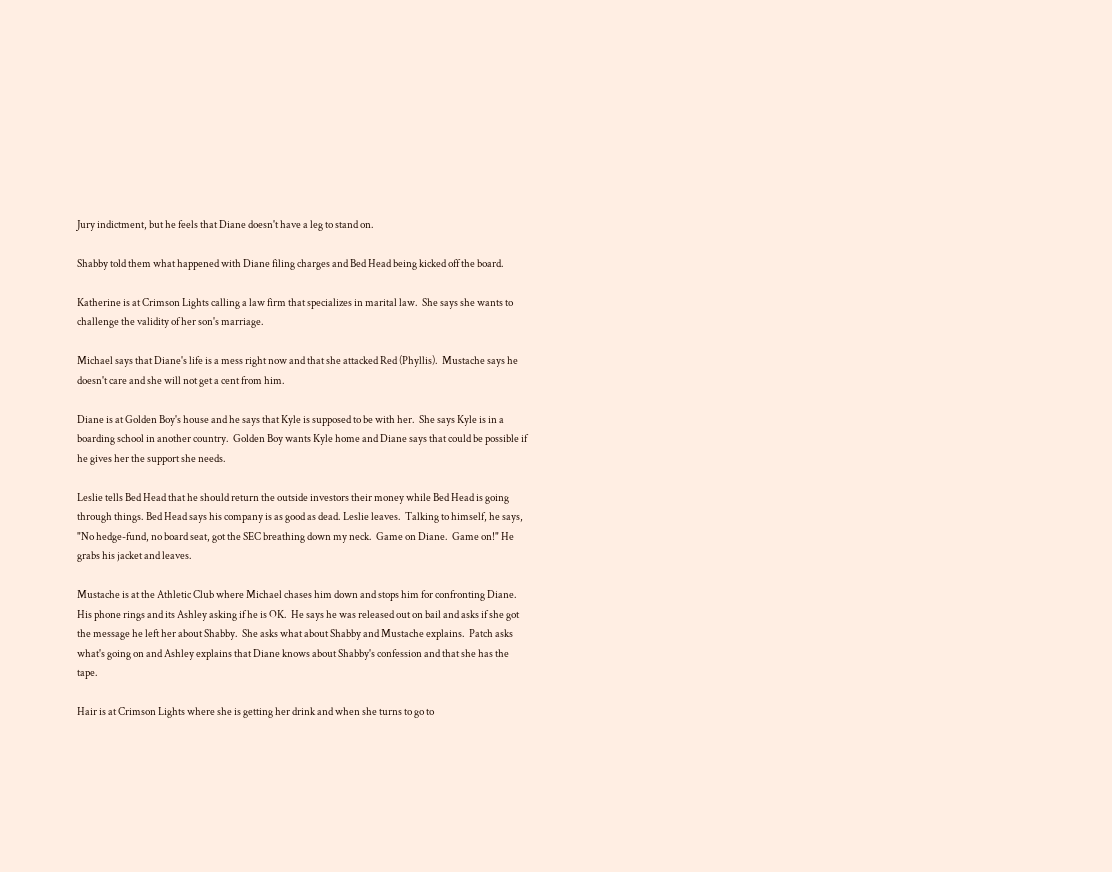Jury indictment, but he feels that Diane doesn't have a leg to stand on.

Shabby told them what happened with Diane filing charges and Bed Head being kicked off the board.

Katherine is at Crimson Lights calling a law firm that specializes in marital law.  She says she wants to challenge the validity of her son's marriage.

Michael says that Diane's life is a mess right now and that she attacked Red (Phyllis).  Mustache says he doesn't care and she will not get a cent from him.

Diane is at Golden Boy's house and he says that Kyle is supposed to be with her.  She says Kyle is in a boarding school in another country.  Golden Boy wants Kyle home and Diane says that could be possible if he gives her the support she needs.

Leslie tells Bed Head that he should return the outside investors their money while Bed Head is going through things. Bed Head says his company is as good as dead. Leslie leaves.  Talking to himself, he says, "No hedge-fund, no board seat, got the SEC breathing down my neck.  Game on Diane.  Game on!" He grabs his jacket and leaves.

Mustache is at the Athletic Club where Michael chases him down and stops him for confronting Diane.  His phone rings and its Ashley asking if he is OK.  He says he was released out on bail and asks if she got the message he left her about Shabby.  She asks what about Shabby and Mustache explains.  Patch asks what's going on and Ashley explains that Diane knows about Shabby's confession and that she has the tape.

Hair is at Crimson Lights where she is getting her drink and when she turns to go to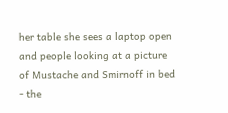her table she sees a laptop open and people looking at a picture of Mustache and Smirnoff in bed - the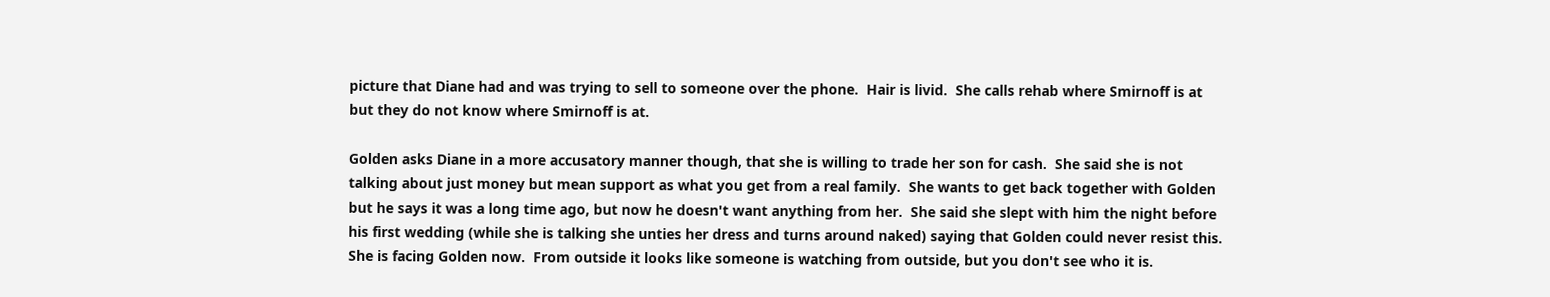picture that Diane had and was trying to sell to someone over the phone.  Hair is livid.  She calls rehab where Smirnoff is at but they do not know where Smirnoff is at.

Golden asks Diane in a more accusatory manner though, that she is willing to trade her son for cash.  She said she is not talking about just money but mean support as what you get from a real family.  She wants to get back together with Golden but he says it was a long time ago, but now he doesn't want anything from her.  She said she slept with him the night before his first wedding (while she is talking she unties her dress and turns around naked) saying that Golden could never resist this.  She is facing Golden now.  From outside it looks like someone is watching from outside, but you don't see who it is.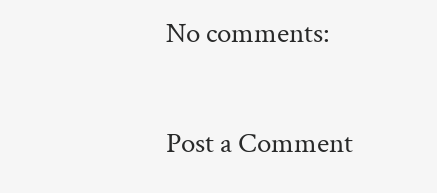No comments:

Post a Comment